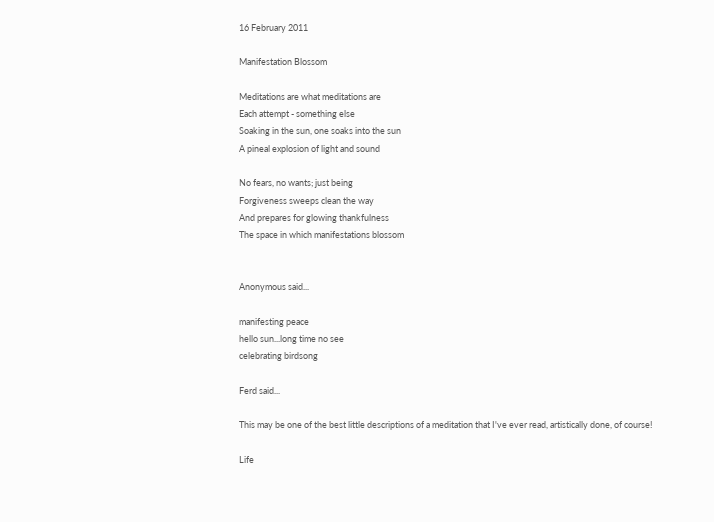16 February 2011

Manifestation Blossom

Meditations are what meditations are
Each attempt - something else
Soaking in the sun, one soaks into the sun
A pineal explosion of light and sound

No fears, no wants; just being
Forgiveness sweeps clean the way
And prepares for glowing thankfulness
The space in which manifestations blossom


Anonymous said...

manifesting peace
hello sun...long time no see
celebrating birdsong

Ferd said...

This may be one of the best little descriptions of a meditation that I've ever read, artistically done, of course!

Life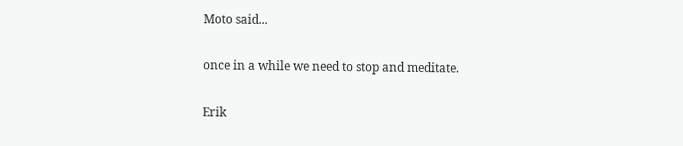Moto said...

once in a while we need to stop and meditate.

Erik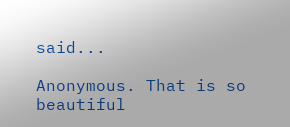said...

Anonymous. That is so beautiful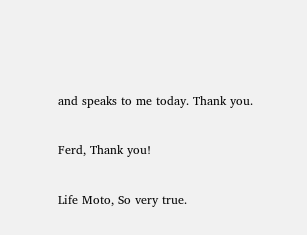and speaks to me today. Thank you.

Ferd, Thank you!

Life Moto, So very true.